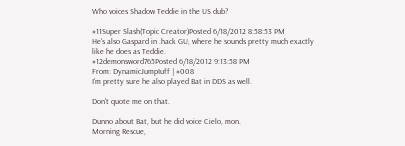Who voices Shadow Teddie in the US dub?

#11Super Slash(Topic Creator)Posted 6/18/2012 8:58:53 PM
He's also Gaspard in .hack GU, where he sounds pretty much exactly like he does as Teddie.
#12demonsword765Posted 6/18/2012 9:13:58 PM
From: DynamicJumpIuff | #008
I'm pretty sure he also played Bat in DDS as well.

Don't quote me on that.

Dunno about Bat, but he did voice Cielo, mon.
Morning Rescue,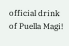official drink of Puella Magi!